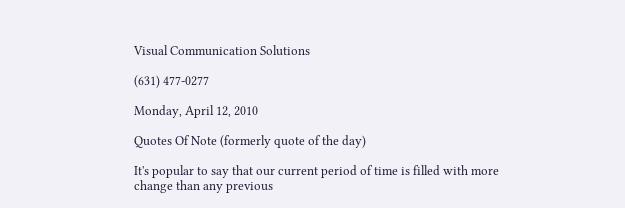Visual Communication Solutions

(631) 477-0277

Monday, April 12, 2010

Quotes Of Note (formerly quote of the day)

It's popular to say that our current period of time is filled with more change than any previous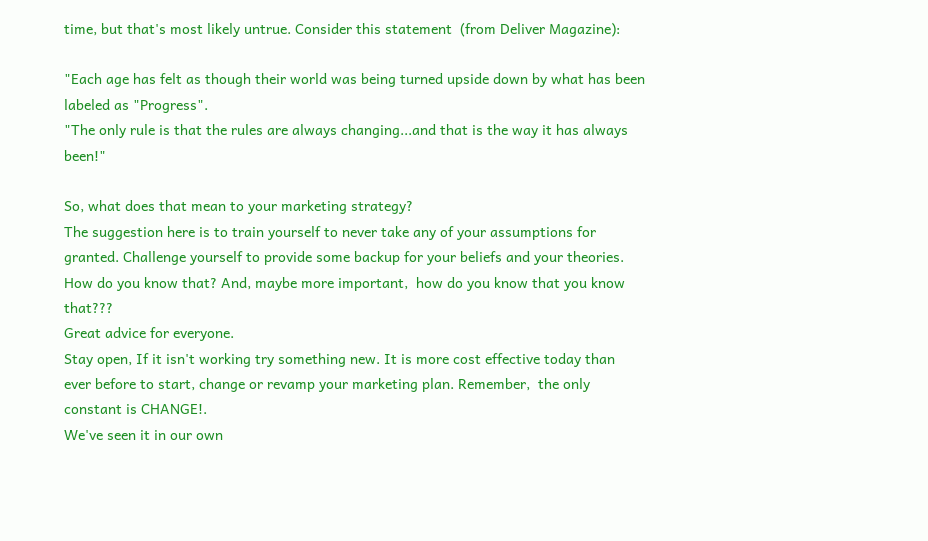time, but that's most likely untrue. Consider this statement  (from Deliver Magazine):

"Each age has felt as though their world was being turned upside down by what has been labeled as "Progress".
"The only rule is that the rules are always changing...and that is the way it has always been!"

So, what does that mean to your marketing strategy?
The suggestion here is to train yourself to never take any of your assumptions for granted. Challenge yourself to provide some backup for your beliefs and your theories.
How do you know that? And, maybe more important,  how do you know that you know that???
Great advice for everyone.
Stay open, If it isn't working try something new. It is more cost effective today than ever before to start, change or revamp your marketing plan. Remember,  the only constant is CHANGE!.
We've seen it in our own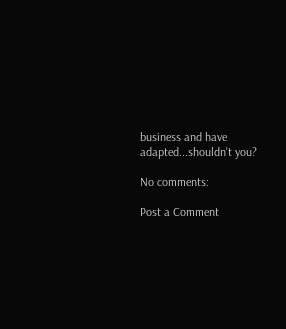business and have adapted...shouldn't you?

No comments:

Post a Comment